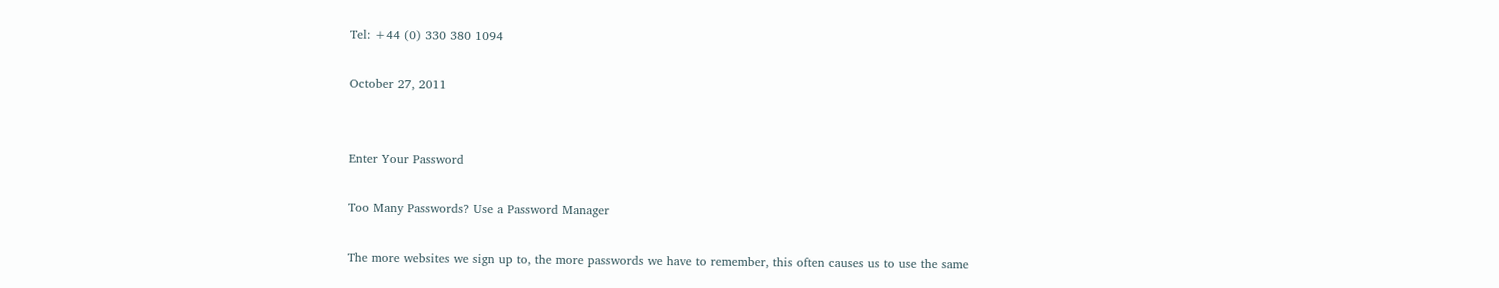Tel: +44 (0) 330 380 1094

October 27, 2011


Enter Your Password

Too Many Passwords? Use a Password Manager

The more websites we sign up to, the more passwords we have to remember, this often causes us to use the same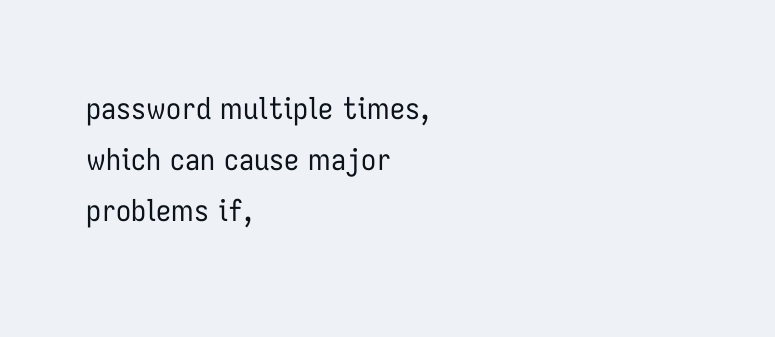password multiple times, which can cause major problems if,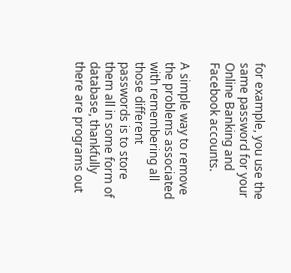for example, you use the same password for your Online Banking and Facebook accounts.

A simple way to remove the problems associated with remembering all those different passwords is to store them all in some form of database, thankfully there are programs out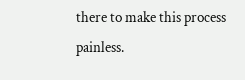there to make this process painless.